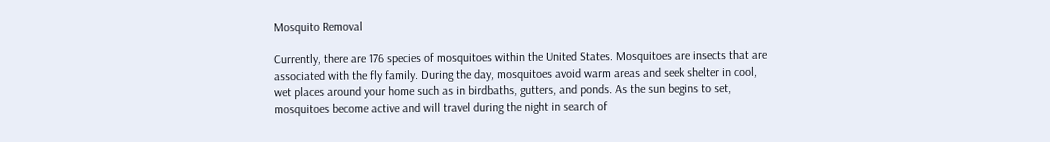Mosquito Removal

Currently, there are 176 species of mosquitoes within the United States. Mosquitoes are insects that are associated with the fly family. During the day, mosquitoes avoid warm areas and seek shelter in cool, wet places around your home such as in birdbaths, gutters, and ponds. As the sun begins to set, mosquitoes become active and will travel during the night in search of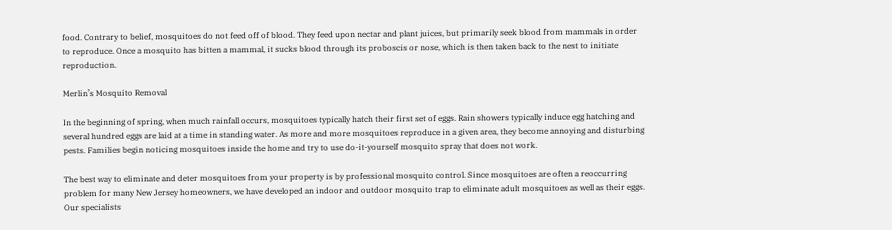food. Contrary to belief, mosquitoes do not feed off of blood. They feed upon nectar and plant juices, but primarily seek blood from mammals in order to reproduce. Once a mosquito has bitten a mammal, it sucks blood through its proboscis or nose, which is then taken back to the nest to initiate reproduction.

Merlin’s Mosquito Removal

In the beginning of spring, when much rainfall occurs, mosquitoes typically hatch their first set of eggs. Rain showers typically induce egg hatching and several hundred eggs are laid at a time in standing water. As more and more mosquitoes reproduce in a given area, they become annoying and disturbing pests. Families begin noticing mosquitoes inside the home and try to use do-it-yourself mosquito spray that does not work.

The best way to eliminate and deter mosquitoes from your property is by professional mosquito control. Since mosquitoes are often a reoccurring problem for many New Jersey homeowners, we have developed an indoor and outdoor mosquito trap to eliminate adult mosquitoes as well as their eggs. Our specialists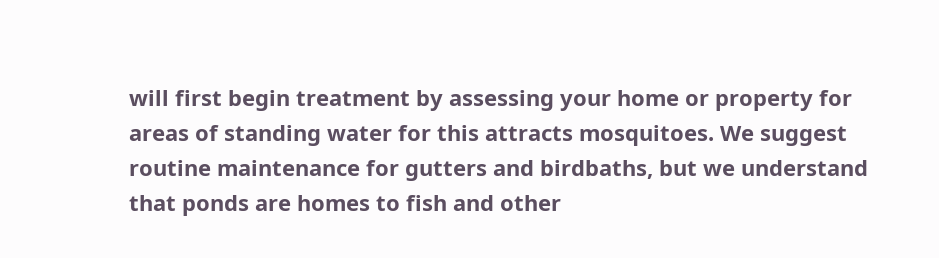will first begin treatment by assessing your home or property for areas of standing water for this attracts mosquitoes. We suggest routine maintenance for gutters and birdbaths, but we understand that ponds are homes to fish and other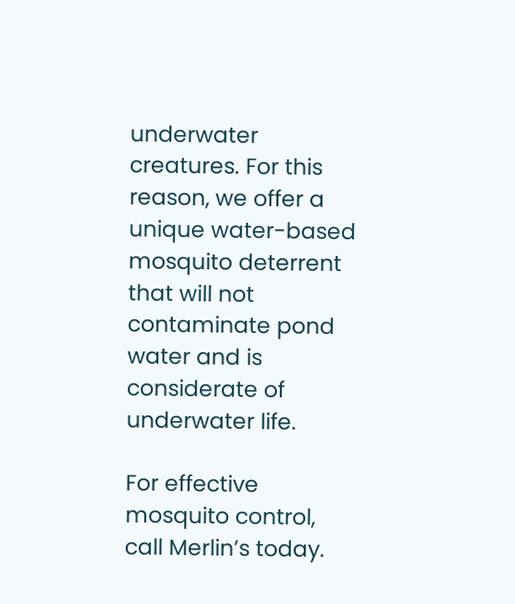underwater creatures. For this reason, we offer a unique water-based mosquito deterrent that will not contaminate pond water and is considerate of underwater life.

For effective mosquito control, call Merlin’s today.